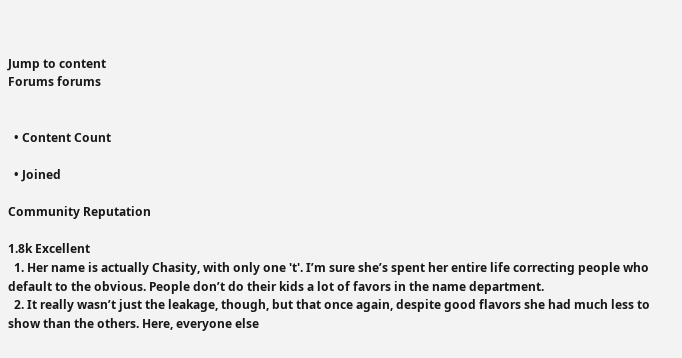Jump to content
Forums forums


  • Content Count

  • Joined

Community Reputation

1.8k Excellent
  1. Her name is actually Chasity, with only one 't'. I’m sure she’s spent her entire life correcting people who default to the obvious. People don’t do their kids a lot of favors in the name department.
  2. It really wasn’t just the leakage, though, but that once again, despite good flavors she had much less to show than the others. Here, everyone else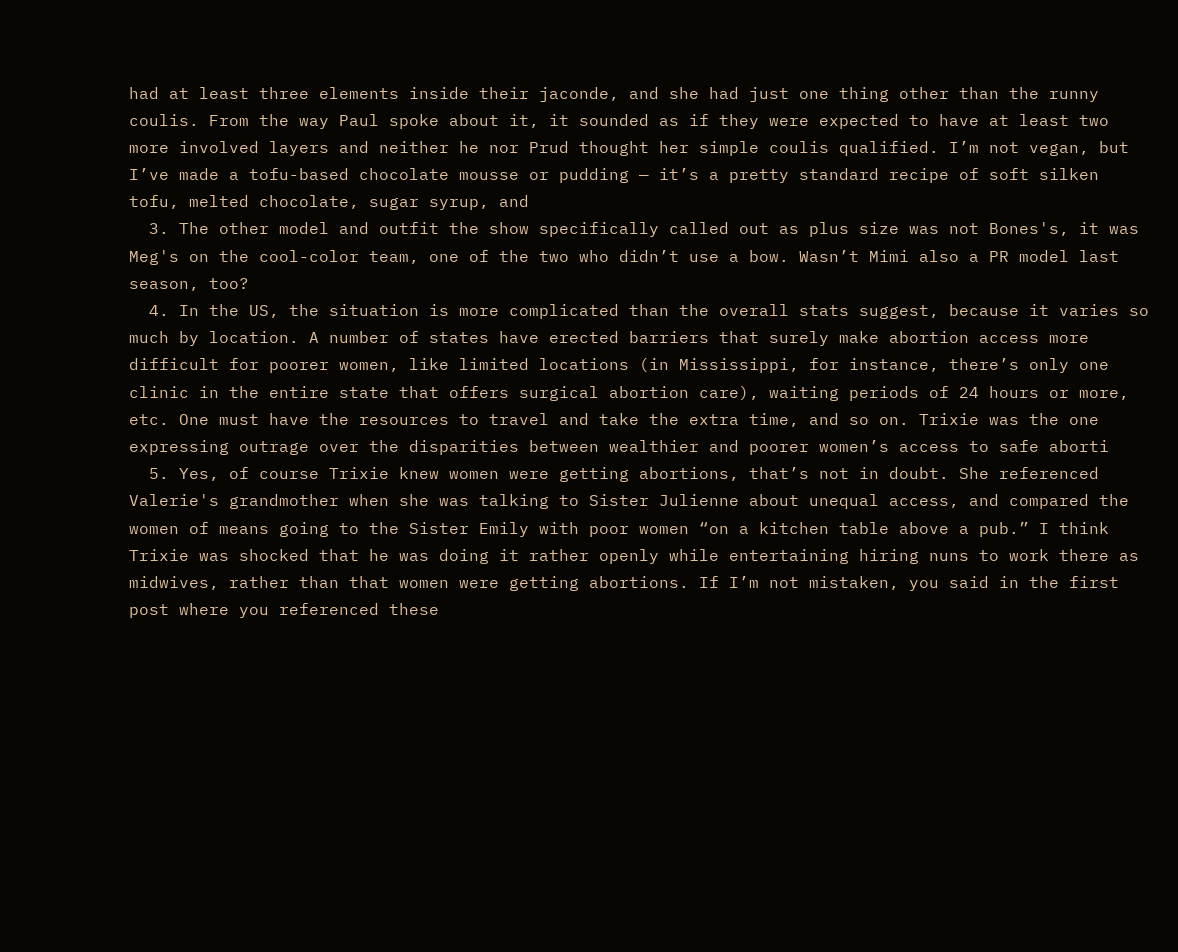had at least three elements inside their jaconde, and she had just one thing other than the runny coulis. From the way Paul spoke about it, it sounded as if they were expected to have at least two more involved layers and neither he nor Prud thought her simple coulis qualified. I’m not vegan, but I’ve made a tofu-based chocolate mousse or pudding — it’s a pretty standard recipe of soft silken tofu, melted chocolate, sugar syrup, and
  3. The other model and outfit the show specifically called out as plus size was not Bones's, it was Meg's on the cool-color team, one of the two who didn’t use a bow. Wasn’t Mimi also a PR model last season, too?
  4. In the US, the situation is more complicated than the overall stats suggest, because it varies so much by location. A number of states have erected barriers that surely make abortion access more difficult for poorer women, like limited locations (in Mississippi, for instance, there’s only one clinic in the entire state that offers surgical abortion care), waiting periods of 24 hours or more, etc. One must have the resources to travel and take the extra time, and so on. Trixie was the one expressing outrage over the disparities between wealthier and poorer women’s access to safe aborti
  5. Yes, of course Trixie knew women were getting abortions, that’s not in doubt. She referenced Valerie's grandmother when she was talking to Sister Julienne about unequal access, and compared the women of means going to the Sister Emily with poor women “on a kitchen table above a pub.” I think Trixie was shocked that he was doing it rather openly while entertaining hiring nuns to work there as midwives, rather than that women were getting abortions. If I’m not mistaken, you said in the first post where you referenced these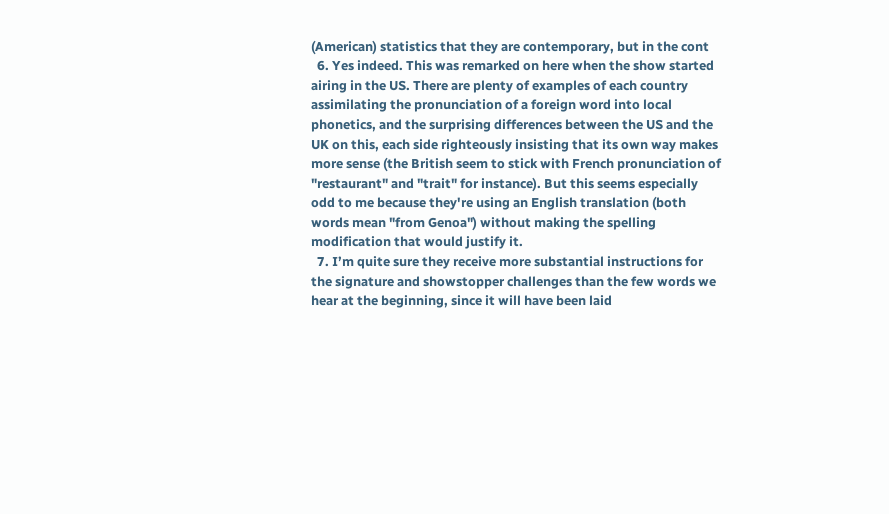(American) statistics that they are contemporary, but in the cont
  6. Yes indeed. This was remarked on here when the show started airing in the US. There are plenty of examples of each country assimilating the pronunciation of a foreign word into local phonetics, and the surprising differences between the US and the UK on this, each side righteously insisting that its own way makes more sense (the British seem to stick with French pronunciation of "restaurant" and "trait" for instance). But this seems especially odd to me because they're using an English translation (both words mean "from Genoa") without making the spelling modification that would justify it.
  7. I’m quite sure they receive more substantial instructions for the signature and showstopper challenges than the few words we hear at the beginning, since it will have been laid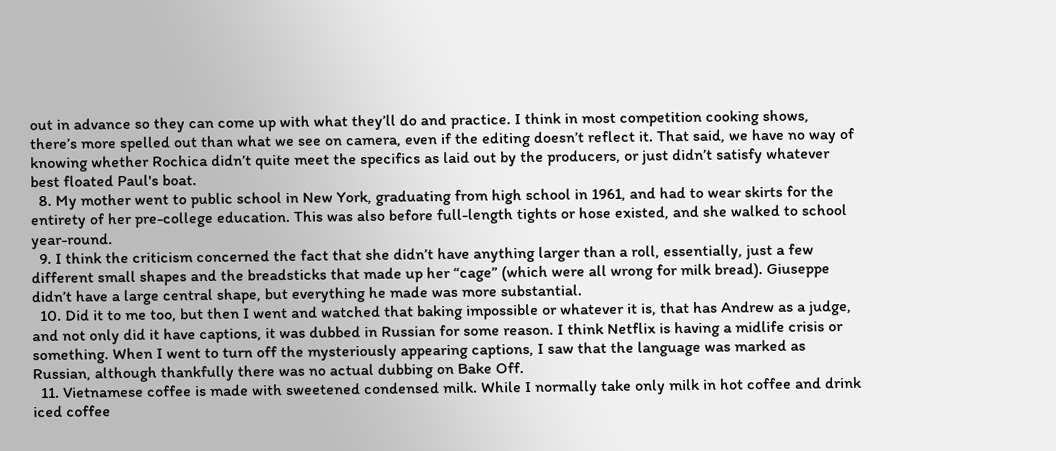out in advance so they can come up with what they’ll do and practice. I think in most competition cooking shows, there’s more spelled out than what we see on camera, even if the editing doesn’t reflect it. That said, we have no way of knowing whether Rochica didn’t quite meet the specifics as laid out by the producers, or just didn’t satisfy whatever best floated Paul's boat.
  8. My mother went to public school in New York, graduating from high school in 1961, and had to wear skirts for the entirety of her pre-college education. This was also before full-length tights or hose existed, and she walked to school year-round.
  9. I think the criticism concerned the fact that she didn’t have anything larger than a roll, essentially, just a few different small shapes and the breadsticks that made up her “cage” (which were all wrong for milk bread). Giuseppe didn’t have a large central shape, but everything he made was more substantial.
  10. Did it to me too, but then I went and watched that baking impossible or whatever it is, that has Andrew as a judge, and not only did it have captions, it was dubbed in Russian for some reason. I think Netflix is having a midlife crisis or something. When I went to turn off the mysteriously appearing captions, I saw that the language was marked as Russian, although thankfully there was no actual dubbing on Bake Off.
  11. Vietnamese coffee is made with sweetened condensed milk. While I normally take only milk in hot coffee and drink iced coffee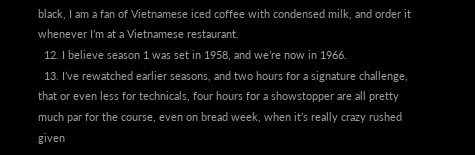black, I am a fan of Vietnamese iced coffee with condensed milk, and order it whenever I’m at a Vietnamese restaurant.
  12. I believe season 1 was set in 1958, and we’re now in 1966.
  13. I’ve rewatched earlier seasons, and two hours for a signature challenge, that or even less for technicals, four hours for a showstopper are all pretty much par for the course, even on bread week, when it’s really crazy rushed given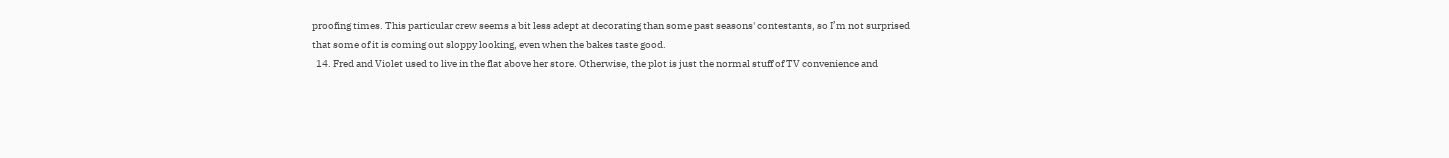proofing times. This particular crew seems a bit less adept at decorating than some past seasons' contestants, so I’m not surprised that some of it is coming out sloppy looking, even when the bakes taste good.
  14. Fred and Violet used to live in the flat above her store. Otherwise, the plot is just the normal stuff of TV convenience and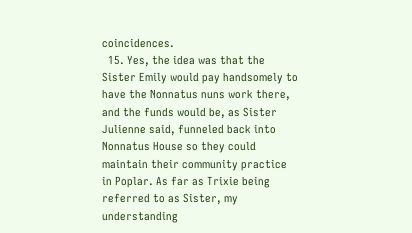coincidences.
  15. Yes, the idea was that the Sister Emily would pay handsomely to have the Nonnatus nuns work there, and the funds would be, as Sister Julienne said, funneled back into Nonnatus House so they could maintain their community practice in Poplar. As far as Trixie being referred to as Sister, my understanding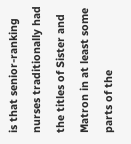is that senior-ranking nurses traditionally had the titles of Sister and Matron in at least some parts of the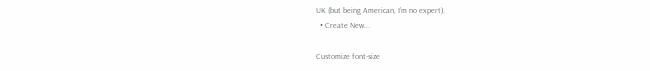UK (but being American, I’m no expert).
  • Create New...

Customize font-size